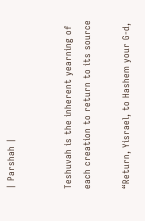| Parshah |


Teshuvah is the inherent yearning of each creation to return to its source

“Return, Yisrael, to Hashem your G-d,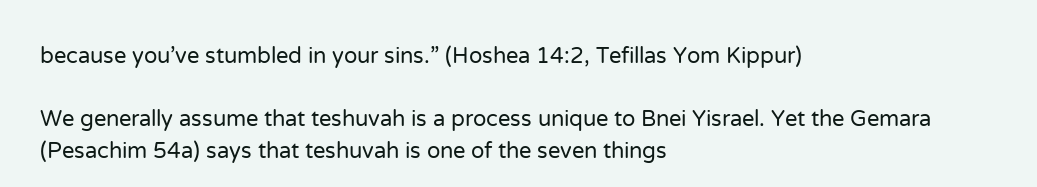because you’ve stumbled in your sins.” (Hoshea 14:2, Tefillas Yom Kippur)

We generally assume that teshuvah is a process unique to Bnei Yisrael. Yet the Gemara (Pesachim 54a) says that teshuvah is one of the seven things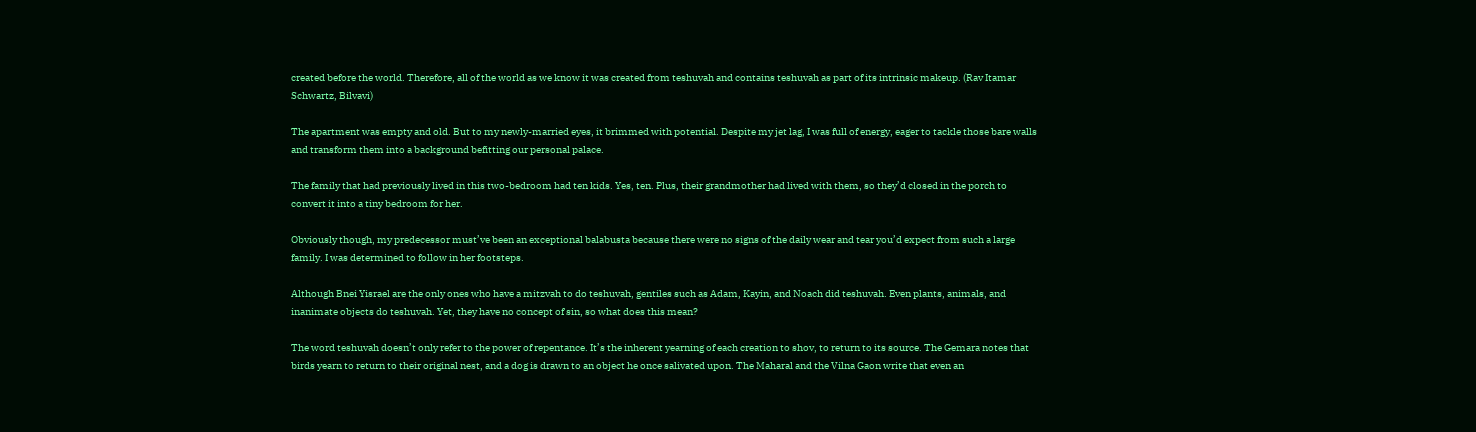created before the world. Therefore, all of the world as we know it was created from teshuvah and contains teshuvah as part of its intrinsic makeup. (Rav Itamar Schwartz, Bilvavi)

The apartment was empty and old. But to my newly-married eyes, it brimmed with potential. Despite my jet lag, I was full of energy, eager to tackle those bare walls and transform them into a background befitting our personal palace.

The family that had previously lived in this two-bedroom had ten kids. Yes, ten. Plus, their grandmother had lived with them, so they’d closed in the porch to convert it into a tiny bedroom for her.

Obviously though, my predecessor must’ve been an exceptional balabusta because there were no signs of the daily wear and tear you’d expect from such a large family. I was determined to follow in her footsteps.

Although Bnei Yisrael are the only ones who have a mitzvah to do teshuvah, gentiles such as Adam, Kayin, and Noach did teshuvah. Even plants, animals, and inanimate objects do teshuvah. Yet, they have no concept of sin, so what does this mean?

The word teshuvah doesn’t only refer to the power of repentance. It’s the inherent yearning of each creation to shov, to return to its source. The Gemara notes that birds yearn to return to their original nest, and a dog is drawn to an object he once salivated upon. The Maharal and the Vilna Gaon write that even an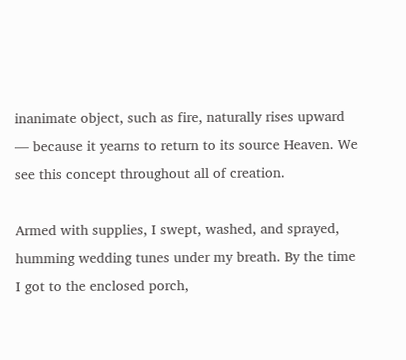inanimate object, such as fire, naturally rises upward — because it yearns to return to its source Heaven. We see this concept throughout all of creation.

Armed with supplies, I swept, washed, and sprayed, humming wedding tunes under my breath. By the time I got to the enclosed porch,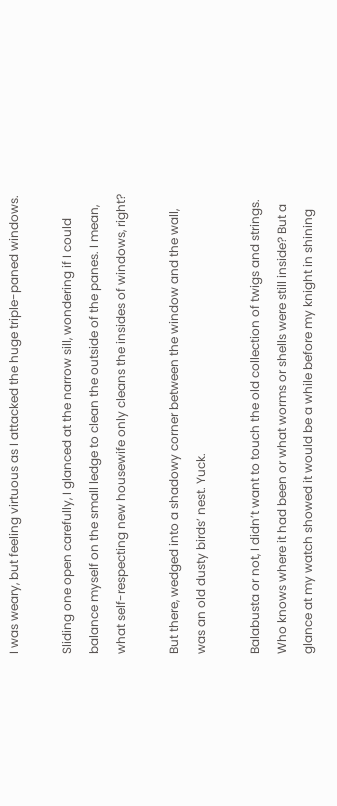I was weary, but feeling virtuous as I attacked the huge triple-paned windows.

Sliding one open carefully, I glanced at the narrow sill, wondering if I could balance myself on the small ledge to clean the outside of the panes. I mean, what self-respecting new housewife only cleans the insides of windows, right?

But there, wedged into a shadowy corner between the window and the wall, was an old dusty birds’ nest. Yuck.

Balabusta or not, I didn’t want to touch the old collection of twigs and strings. Who knows where it had been or what worms or shells were still inside? But a glance at my watch showed it would be a while before my knight in shining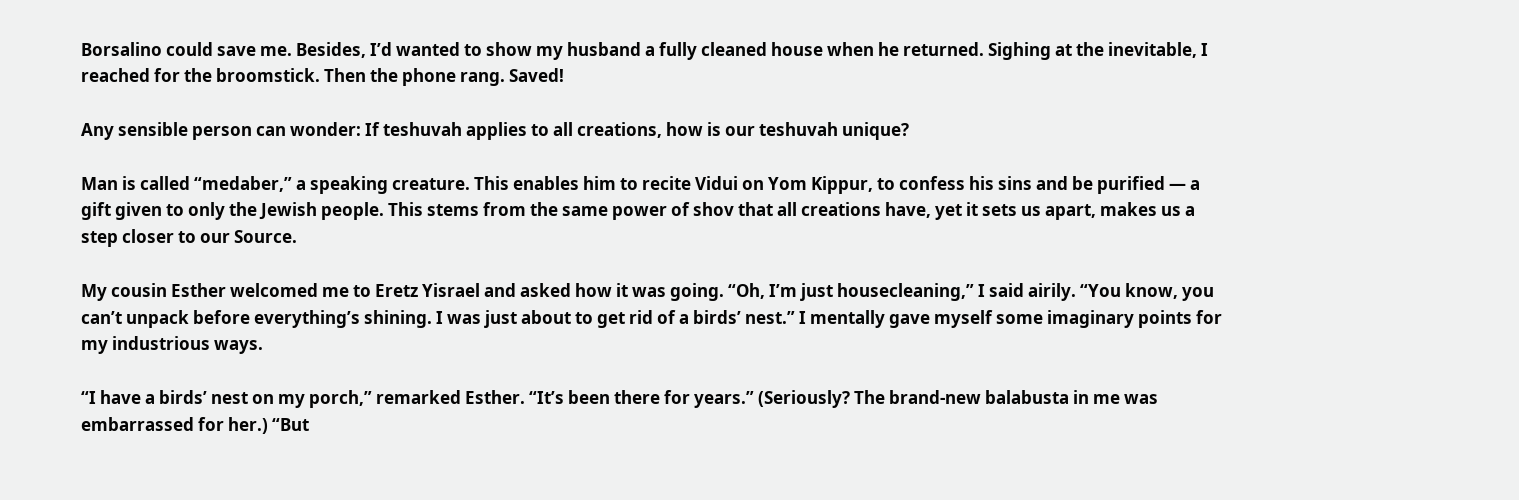Borsalino could save me. Besides, I’d wanted to show my husband a fully cleaned house when he returned. Sighing at the inevitable, I reached for the broomstick. Then the phone rang. Saved!

Any sensible person can wonder: If teshuvah applies to all creations, how is our teshuvah unique?

Man is called “medaber,” a speaking creature. This enables him to recite Vidui on Yom Kippur, to confess his sins and be purified — a gift given to only the Jewish people. This stems from the same power of shov that all creations have, yet it sets us apart, makes us a step closer to our Source.

My cousin Esther welcomed me to Eretz Yisrael and asked how it was going. “Oh, I’m just housecleaning,” I said airily. “You know, you can’t unpack before everything’s shining. I was just about to get rid of a birds’ nest.” I mentally gave myself some imaginary points for my industrious ways.

“I have a birds’ nest on my porch,” remarked Esther. “It’s been there for years.” (Seriously? The brand-new balabusta in me was embarrassed for her.) “But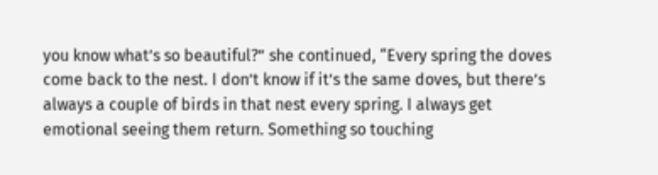you know what’s so beautiful?” she continued, “Every spring the doves come back to the nest. I don’t know if it’s the same doves, but there’s always a couple of birds in that nest every spring. I always get emotional seeing them return. Something so touching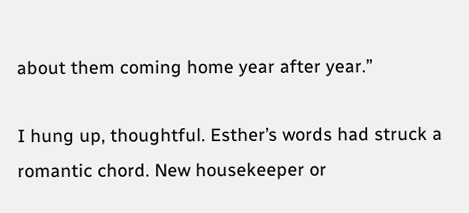about them coming home year after year.”

I hung up, thoughtful. Esther’s words had struck a romantic chord. New housekeeper or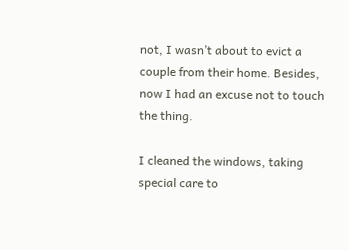not, I wasn’t about to evict a couple from their home. Besides, now I had an excuse not to touch the thing.

I cleaned the windows, taking special care to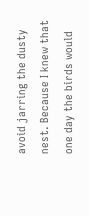avoid jarring the dusty nest. Because I knew that one day the birds would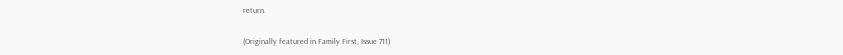return.

(Originally featured in Family First, Issue 711)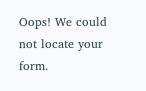Oops! We could not locate your form.